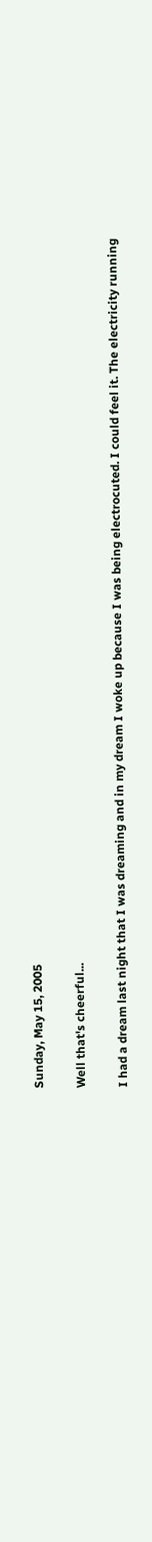Sunday, May 15, 2005

Well that's cheerful...

I had a dream last night that I was dreaming and in my dream I woke up because I was being electrocuted. I could feel it. The electricity running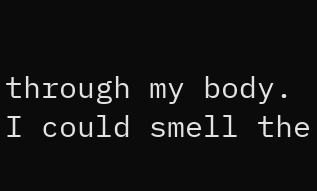through my body. I could smell the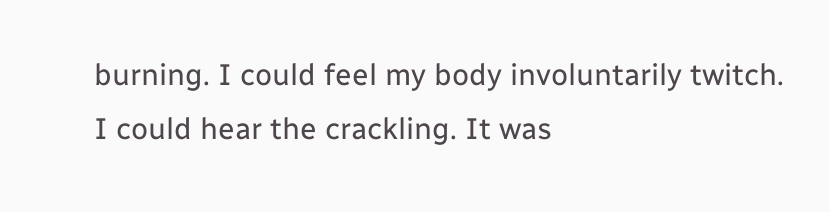burning. I could feel my body involuntarily twitch. I could hear the crackling. It was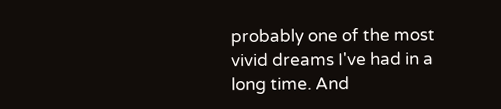probably one of the most vivid dreams I've had in a long time. And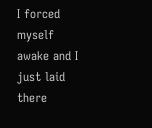I forced myself awake and I just laid there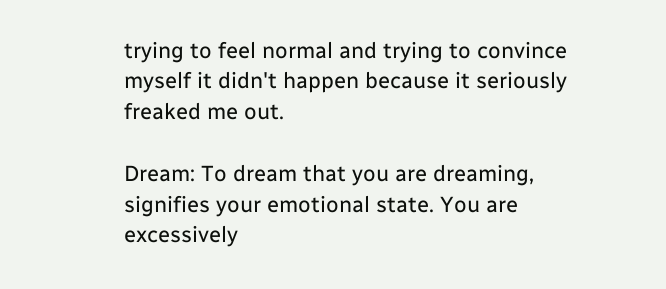trying to feel normal and trying to convince myself it didn't happen because it seriously freaked me out.

Dream: To dream that you are dreaming, signifies your emotional state. You are excessively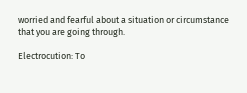worried and fearful about a situation or circumstance that you are going through.

Electrocution: To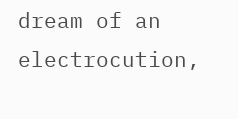dream of an electrocution,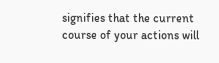signifies that the current course of your actions will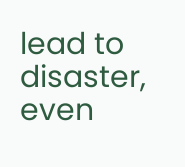lead to disaster, even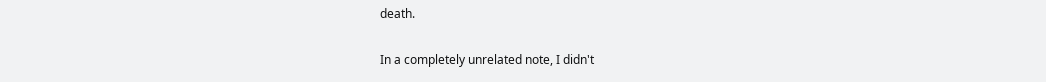death.

In a completely unrelated note, I didn't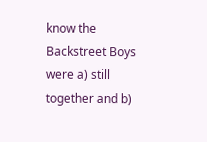know the Backstreet Boys were a) still together and b)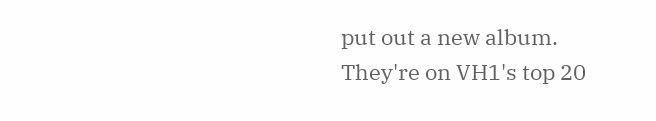put out a new album. They're on VH1's top 20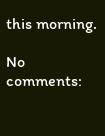this morning.

No comments: